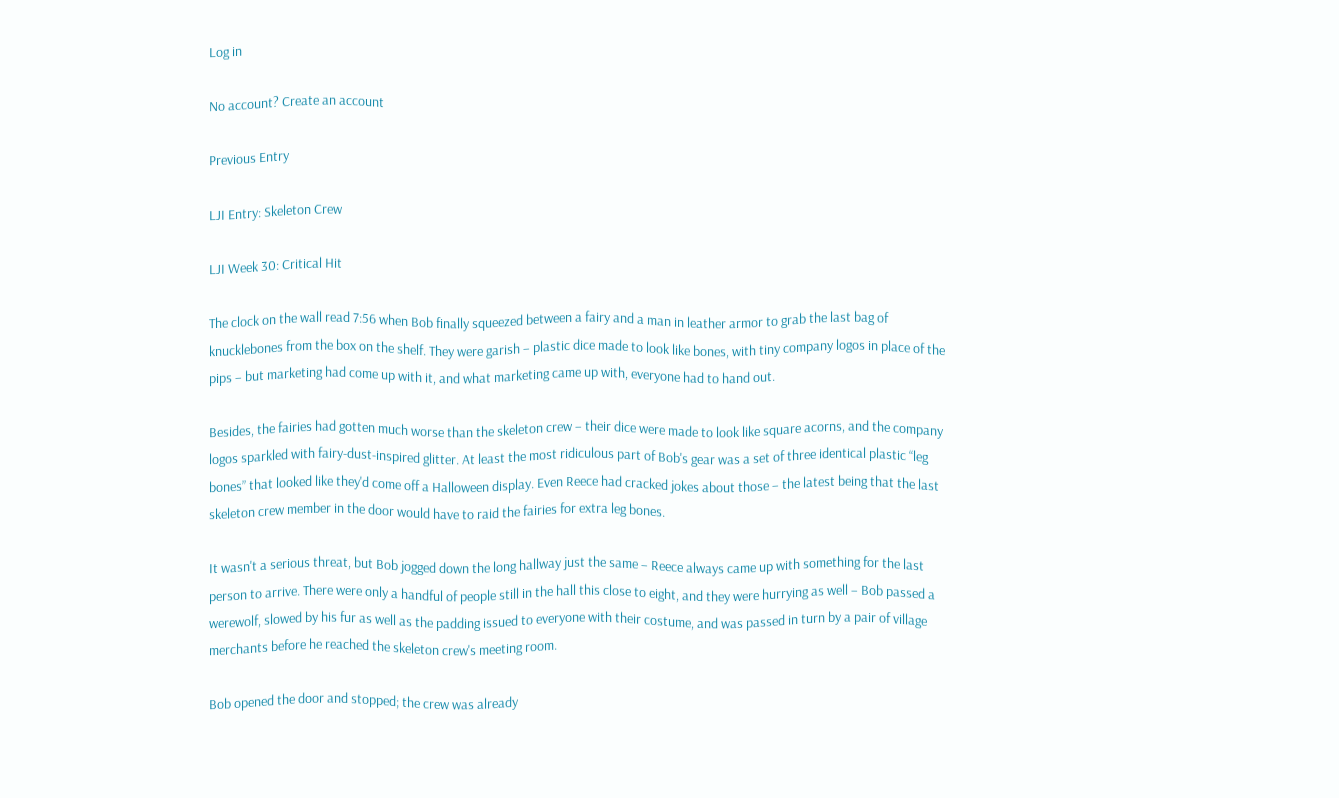Log in

No account? Create an account

Previous Entry

LJI Entry: Skeleton Crew

LJI Week 30: Critical Hit

The clock on the wall read 7:56 when Bob finally squeezed between a fairy and a man in leather armor to grab the last bag of knucklebones from the box on the shelf. They were garish – plastic dice made to look like bones, with tiny company logos in place of the pips – but marketing had come up with it, and what marketing came up with, everyone had to hand out.

Besides, the fairies had gotten much worse than the skeleton crew – their dice were made to look like square acorns, and the company logos sparkled with fairy-dust-inspired glitter. At least the most ridiculous part of Bob's gear was a set of three identical plastic “leg bones” that looked like they'd come off a Halloween display. Even Reece had cracked jokes about those – the latest being that the last skeleton crew member in the door would have to raid the fairies for extra leg bones.

It wasn't a serious threat, but Bob jogged down the long hallway just the same – Reece always came up with something for the last person to arrive. There were only a handful of people still in the hall this close to eight, and they were hurrying as well – Bob passed a werewolf, slowed by his fur as well as the padding issued to everyone with their costume, and was passed in turn by a pair of village merchants before he reached the skeleton crew's meeting room.

Bob opened the door and stopped; the crew was already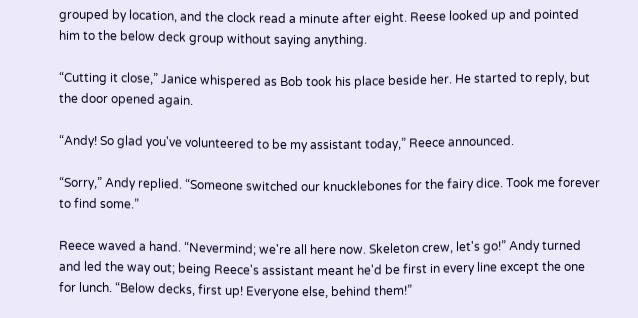grouped by location, and the clock read a minute after eight. Reese looked up and pointed him to the below deck group without saying anything.

“Cutting it close,” Janice whispered as Bob took his place beside her. He started to reply, but the door opened again.

“Andy! So glad you've volunteered to be my assistant today,” Reece announced.

“Sorry,” Andy replied. “Someone switched our knucklebones for the fairy dice. Took me forever to find some.”

Reece waved a hand. “Nevermind; we're all here now. Skeleton crew, let's go!” Andy turned and led the way out; being Reece's assistant meant he'd be first in every line except the one for lunch. “Below decks, first up! Everyone else, behind them!”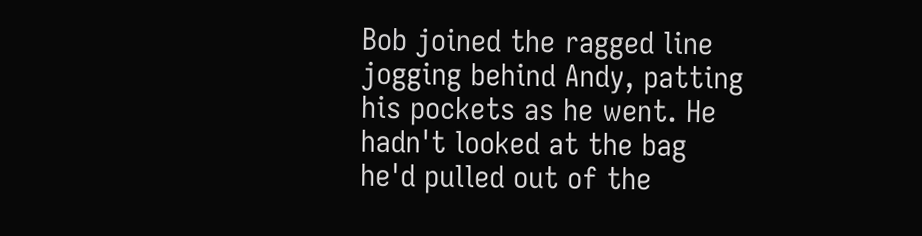Bob joined the ragged line jogging behind Andy, patting his pockets as he went. He hadn't looked at the bag he'd pulled out of the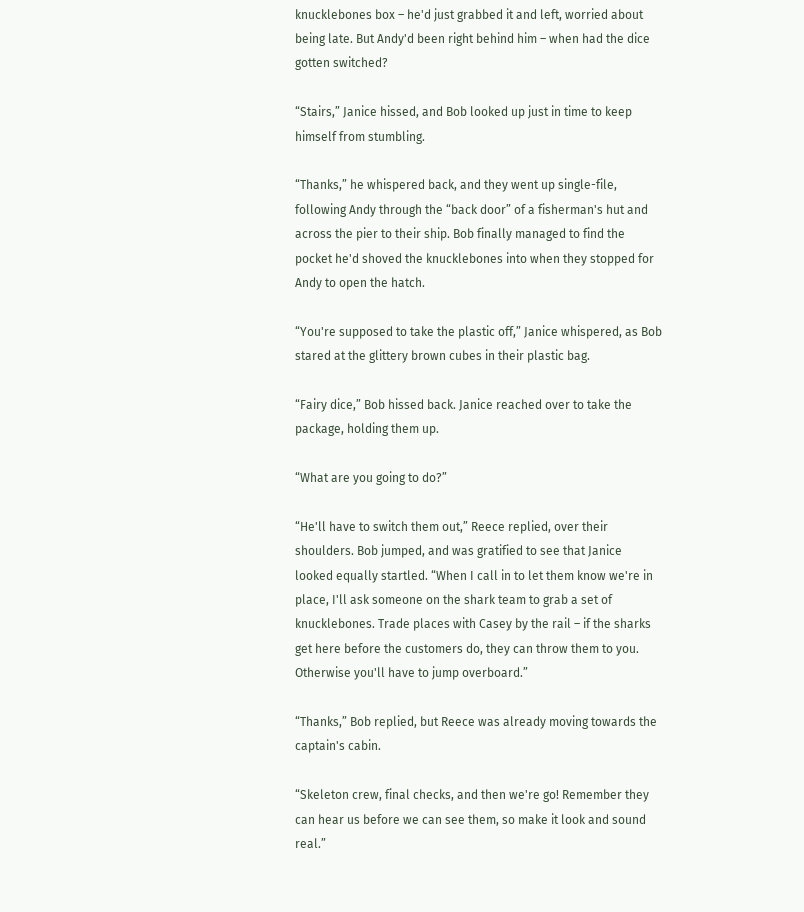knucklebones box – he'd just grabbed it and left, worried about being late. But Andy'd been right behind him – when had the dice gotten switched?

“Stairs,” Janice hissed, and Bob looked up just in time to keep himself from stumbling.

“Thanks,” he whispered back, and they went up single-file, following Andy through the “back door” of a fisherman's hut and across the pier to their ship. Bob finally managed to find the pocket he'd shoved the knucklebones into when they stopped for Andy to open the hatch.

“You're supposed to take the plastic off,” Janice whispered, as Bob stared at the glittery brown cubes in their plastic bag.

“Fairy dice,” Bob hissed back. Janice reached over to take the package, holding them up.

“What are you going to do?”

“He'll have to switch them out,” Reece replied, over their shoulders. Bob jumped, and was gratified to see that Janice looked equally startled. “When I call in to let them know we're in place, I'll ask someone on the shark team to grab a set of knucklebones. Trade places with Casey by the rail – if the sharks get here before the customers do, they can throw them to you. Otherwise you'll have to jump overboard.”

“Thanks,” Bob replied, but Reece was already moving towards the captain's cabin.

“Skeleton crew, final checks, and then we're go! Remember they can hear us before we can see them, so make it look and sound real.”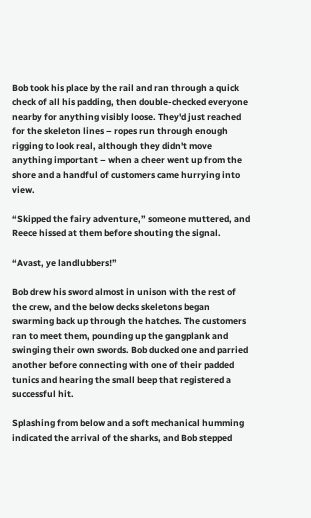Bob took his place by the rail and ran through a quick check of all his padding, then double-checked everyone nearby for anything visibly loose. They'd just reached for the skeleton lines – ropes run through enough rigging to look real, although they didn't move anything important – when a cheer went up from the shore and a handful of customers came hurrying into view.

“Skipped the fairy adventure,” someone muttered, and Reece hissed at them before shouting the signal.

“Avast, ye landlubbers!”

Bob drew his sword almost in unison with the rest of the crew, and the below decks skeletons began swarming back up through the hatches. The customers ran to meet them, pounding up the gangplank and swinging their own swords. Bob ducked one and parried another before connecting with one of their padded tunics and hearing the small beep that registered a successful hit.

Splashing from below and a soft mechanical humming indicated the arrival of the sharks, and Bob stepped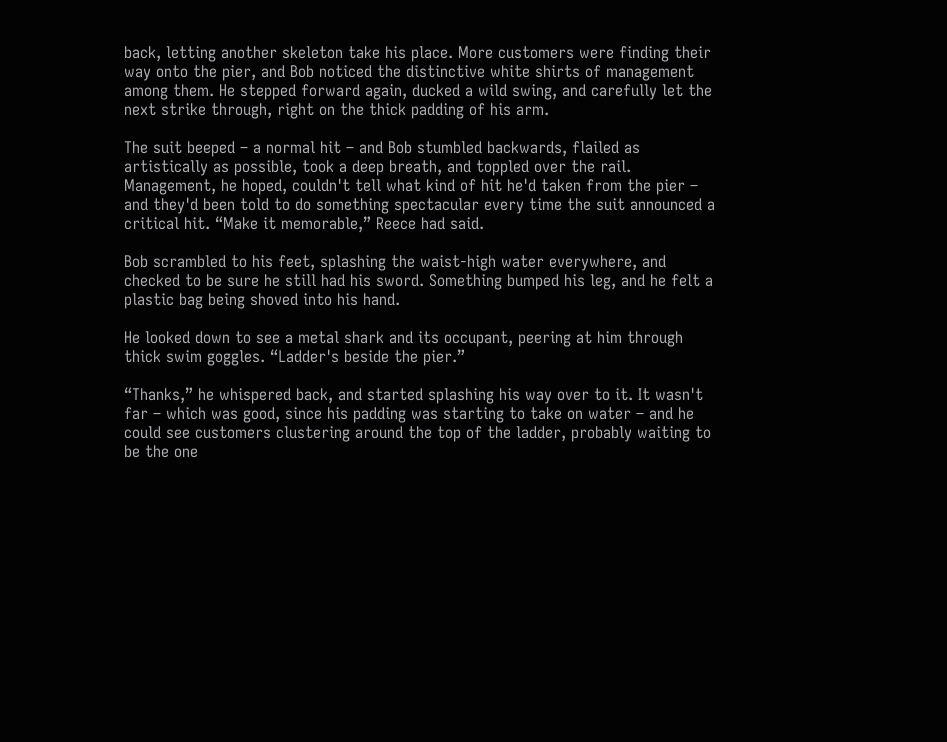back, letting another skeleton take his place. More customers were finding their way onto the pier, and Bob noticed the distinctive white shirts of management among them. He stepped forward again, ducked a wild swing, and carefully let the next strike through, right on the thick padding of his arm.

The suit beeped – a normal hit – and Bob stumbled backwards, flailed as artistically as possible, took a deep breath, and toppled over the rail. Management, he hoped, couldn't tell what kind of hit he'd taken from the pier – and they'd been told to do something spectacular every time the suit announced a critical hit. “Make it memorable,” Reece had said.

Bob scrambled to his feet, splashing the waist-high water everywhere, and checked to be sure he still had his sword. Something bumped his leg, and he felt a plastic bag being shoved into his hand.

He looked down to see a metal shark and its occupant, peering at him through thick swim goggles. “Ladder's beside the pier.”

“Thanks,” he whispered back, and started splashing his way over to it. It wasn't far – which was good, since his padding was starting to take on water – and he could see customers clustering around the top of the ladder, probably waiting to be the one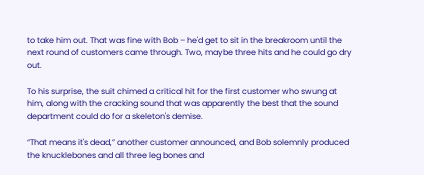to take him out. That was fine with Bob – he'd get to sit in the breakroom until the next round of customers came through. Two, maybe three hits and he could go dry out.

To his surprise, the suit chimed a critical hit for the first customer who swung at him, along with the cracking sound that was apparently the best that the sound department could do for a skeleton's demise.

“That means it's dead,” another customer announced, and Bob solemnly produced the knucklebones and all three leg bones and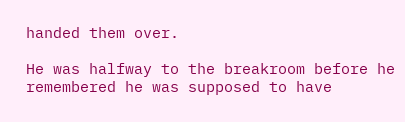handed them over.

He was halfway to the breakroom before he remembered he was supposed to have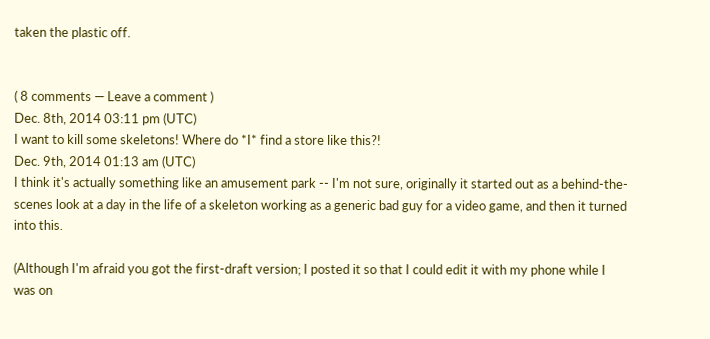taken the plastic off.


( 8 comments — Leave a comment )
Dec. 8th, 2014 03:11 pm (UTC)
I want to kill some skeletons! Where do *I* find a store like this?!
Dec. 9th, 2014 01:13 am (UTC)
I think it's actually something like an amusement park -- I'm not sure, originally it started out as a behind-the-scenes look at a day in the life of a skeleton working as a generic bad guy for a video game, and then it turned into this.

(Although I'm afraid you got the first-draft version; I posted it so that I could edit it with my phone while I was on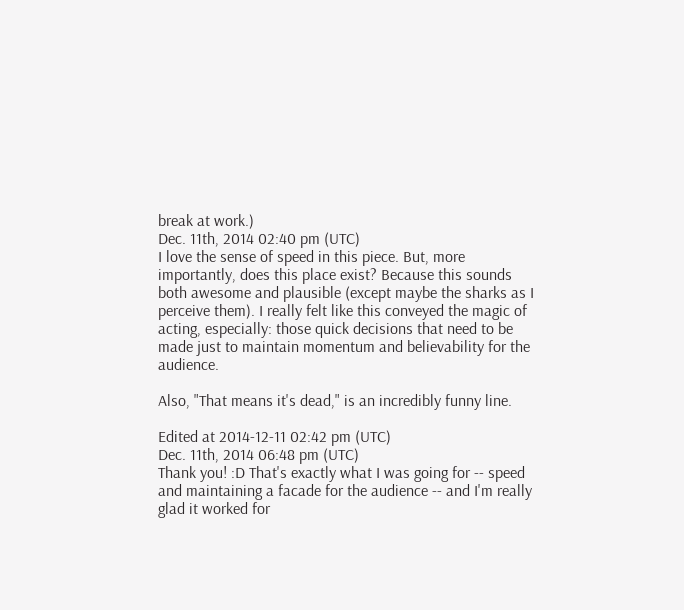break at work.)
Dec. 11th, 2014 02:40 pm (UTC)
I love the sense of speed in this piece. But, more importantly, does this place exist? Because this sounds both awesome and plausible (except maybe the sharks as I perceive them). I really felt like this conveyed the magic of acting, especially: those quick decisions that need to be made just to maintain momentum and believability for the audience.

Also, "That means it's dead," is an incredibly funny line.

Edited at 2014-12-11 02:42 pm (UTC)
Dec. 11th, 2014 06:48 pm (UTC)
Thank you! :D That's exactly what I was going for -- speed and maintaining a facade for the audience -- and I'm really glad it worked for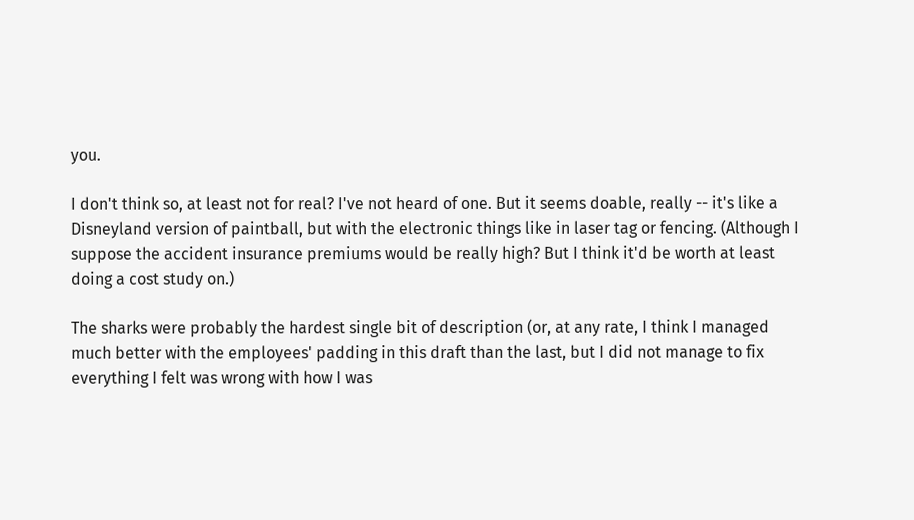you.

I don't think so, at least not for real? I've not heard of one. But it seems doable, really -- it's like a Disneyland version of paintball, but with the electronic things like in laser tag or fencing. (Although I suppose the accident insurance premiums would be really high? But I think it'd be worth at least doing a cost study on.)

The sharks were probably the hardest single bit of description (or, at any rate, I think I managed much better with the employees' padding in this draft than the last, but I did not manage to fix everything I felt was wrong with how I was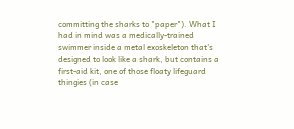committing the sharks to "paper"). What I had in mind was a medically-trained swimmer inside a metal exoskeleton that's designed to look like a shark, but contains a first-aid kit, one of those floaty lifeguard thingies (in case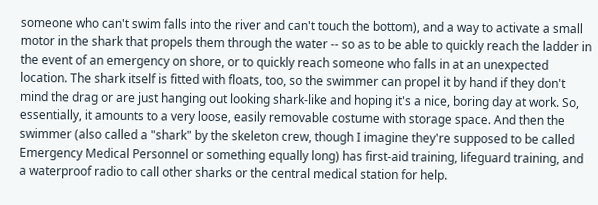someone who can't swim falls into the river and can't touch the bottom), and a way to activate a small motor in the shark that propels them through the water -- so as to be able to quickly reach the ladder in the event of an emergency on shore, or to quickly reach someone who falls in at an unexpected location. The shark itself is fitted with floats, too, so the swimmer can propel it by hand if they don't mind the drag or are just hanging out looking shark-like and hoping it's a nice, boring day at work. So, essentially, it amounts to a very loose, easily removable costume with storage space. And then the swimmer (also called a "shark" by the skeleton crew, though I imagine they're supposed to be called Emergency Medical Personnel or something equally long) has first-aid training, lifeguard training, and a waterproof radio to call other sharks or the central medical station for help.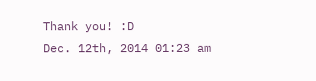Thank you! :D
Dec. 12th, 2014 01:23 am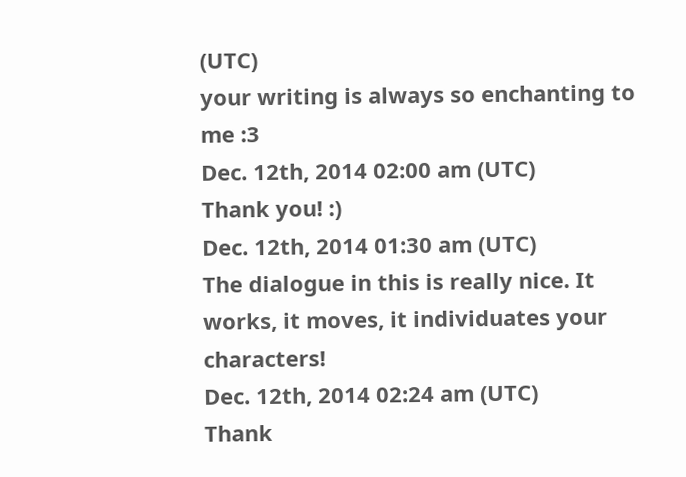(UTC)
your writing is always so enchanting to me :3
Dec. 12th, 2014 02:00 am (UTC)
Thank you! :)
Dec. 12th, 2014 01:30 am (UTC)
The dialogue in this is really nice. It works, it moves, it individuates your characters!
Dec. 12th, 2014 02:24 am (UTC)
Thank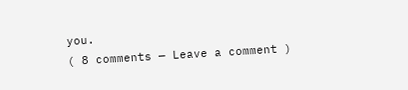you.
( 8 comments — Leave a comment )